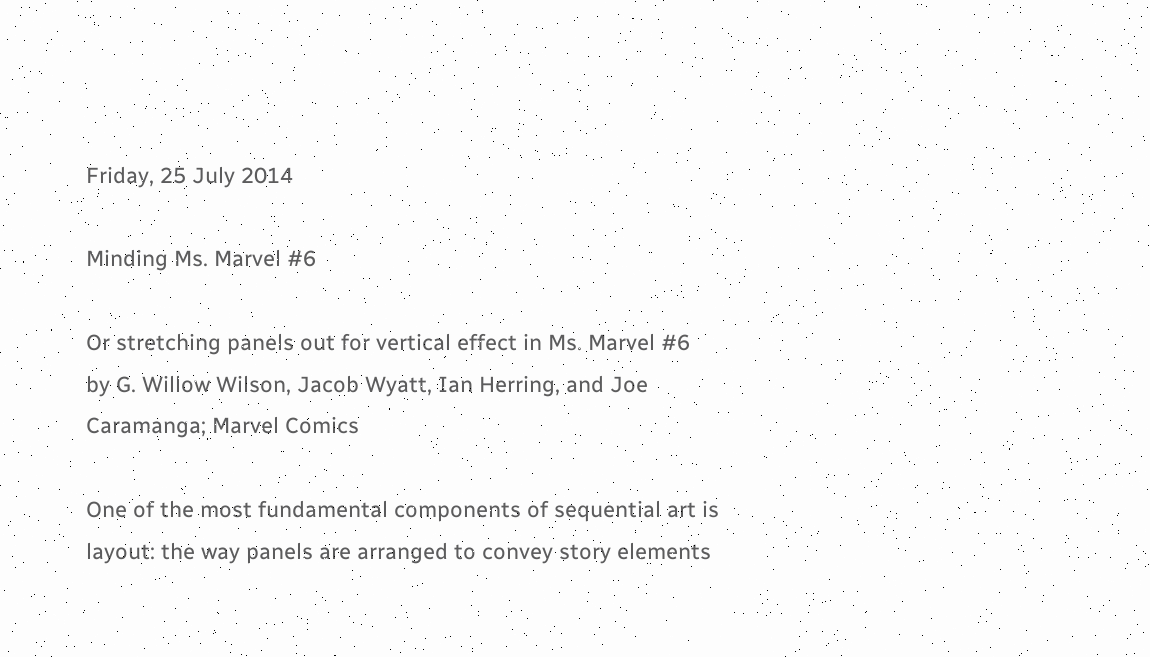Friday, 25 July 2014

Minding Ms. Marvel #6

Or stretching panels out for vertical effect in Ms. Marvel #6
by G. Willow Wilson, Jacob Wyatt, Ian Herring, and Joe Caramanga; Marvel Comics

One of the most fundamental components of sequential art is layout: the way panels are arranged to convey story elements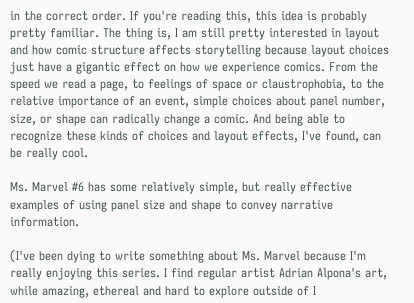in the correct order. If you're reading this, this idea is probably pretty familiar. The thing is, I am still pretty interested in layout and how comic structure affects storytelling because layout choices just have a gigantic effect on how we experience comics. From the speed we read a page, to feelings of space or claustrophobia, to the relative importance of an event, simple choices about panel number, size, or shape can radically change a comic. And being able to recognize these kinds of choices and layout effects, I've found, can be really cool.

Ms. Marvel #6 has some relatively simple, but really effective examples of using panel size and shape to convey narrative information.

(I've been dying to write something about Ms. Marvel because I'm really enjoying this series. I find regular artist Adrian Alpona's art, while amazing, ethereal and hard to explore outside of I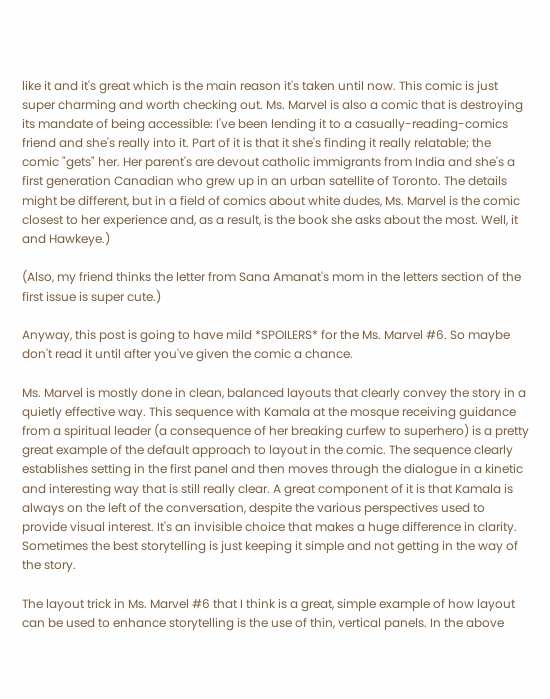like it and it's great which is the main reason it's taken until now. This comic is just super charming and worth checking out. Ms. Marvel is also a comic that is destroying its mandate of being accessible: I've been lending it to a casually-reading-comics friend and she's really into it. Part of it is that it she's finding it really relatable; the comic "gets" her. Her parent's are devout catholic immigrants from India and she's a first generation Canadian who grew up in an urban satellite of Toronto. The details might be different, but in a field of comics about white dudes, Ms. Marvel is the comic closest to her experience and, as a result, is the book she asks about the most. Well, it and Hawkeye.)

(Also, my friend thinks the letter from Sana Amanat's mom in the letters section of the first issue is super cute.)

Anyway, this post is going to have mild *SPOILERS* for the Ms. Marvel #6. So maybe don't read it until after you've given the comic a chance.

Ms. Marvel is mostly done in clean, balanced layouts that clearly convey the story in a quietly effective way. This sequence with Kamala at the mosque receiving guidance from a spiritual leader (a consequence of her breaking curfew to superhero) is a pretty great example of the default approach to layout in the comic. The sequence clearly establishes setting in the first panel and then moves through the dialogue in a kinetic and interesting way that is still really clear. A great component of it is that Kamala is always on the left of the conversation, despite the various perspectives used to provide visual interest. It's an invisible choice that makes a huge difference in clarity. Sometimes the best storytelling is just keeping it simple and not getting in the way of the story.

The layout trick in Ms. Marvel #6 that I think is a great, simple example of how layout can be used to enhance storytelling is the use of thin, vertical panels. In the above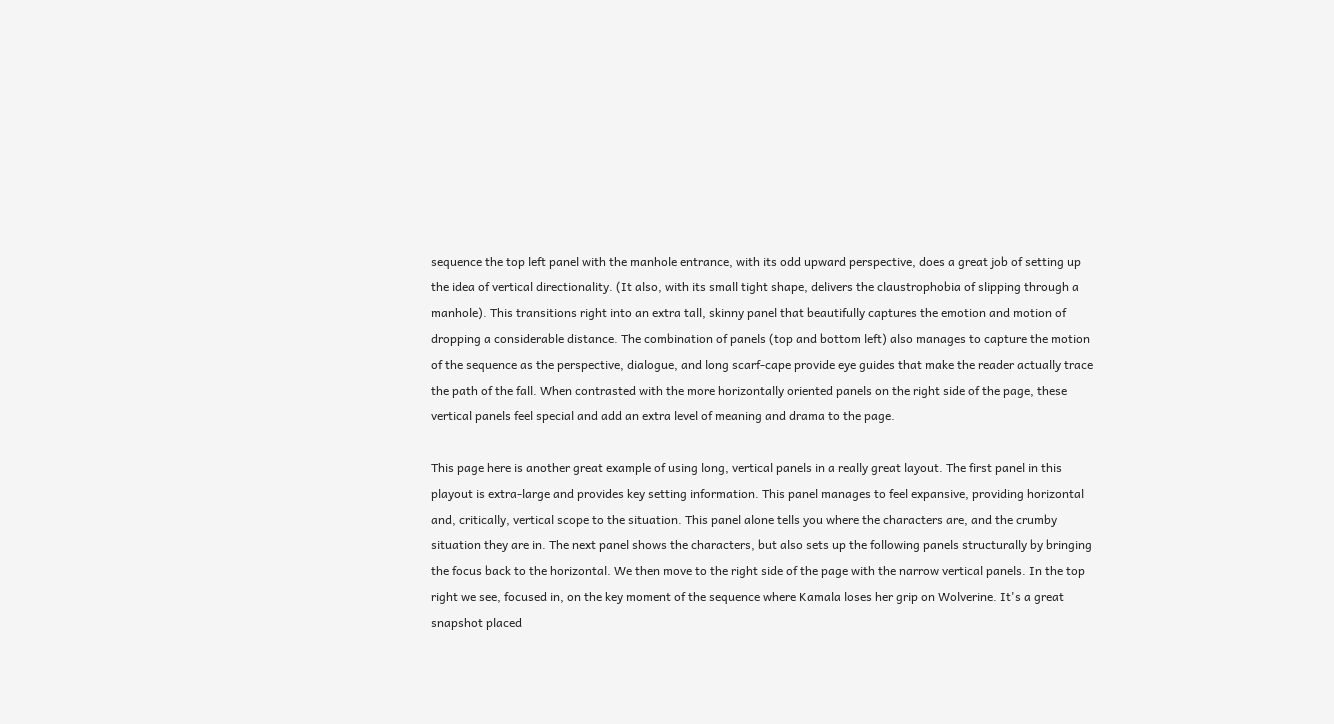sequence the top left panel with the manhole entrance, with its odd upward perspective, does a great job of setting up the idea of vertical directionality. (It also, with its small tight shape, delivers the claustrophobia of slipping through a manhole). This transitions right into an extra tall, skinny panel that beautifully captures the emotion and motion of dropping a considerable distance. The combination of panels (top and bottom left) also manages to capture the motion of the sequence as the perspective, dialogue, and long scarf-cape provide eye guides that make the reader actually trace the path of the fall. When contrasted with the more horizontally oriented panels on the right side of the page, these vertical panels feel special and add an extra level of meaning and drama to the page.

This page here is another great example of using long, vertical panels in a really great layout. The first panel in this playout is extra-large and provides key setting information. This panel manages to feel expansive, providing horizontal and, critically, vertical scope to the situation. This panel alone tells you where the characters are, and the crumby situation they are in. The next panel shows the characters, but also sets up the following panels structurally by bringing the focus back to the horizontal. We then move to the right side of the page with the narrow vertical panels. In the top right we see, focused in, on the key moment of the sequence where Kamala loses her grip on Wolverine. It's a great snapshot placed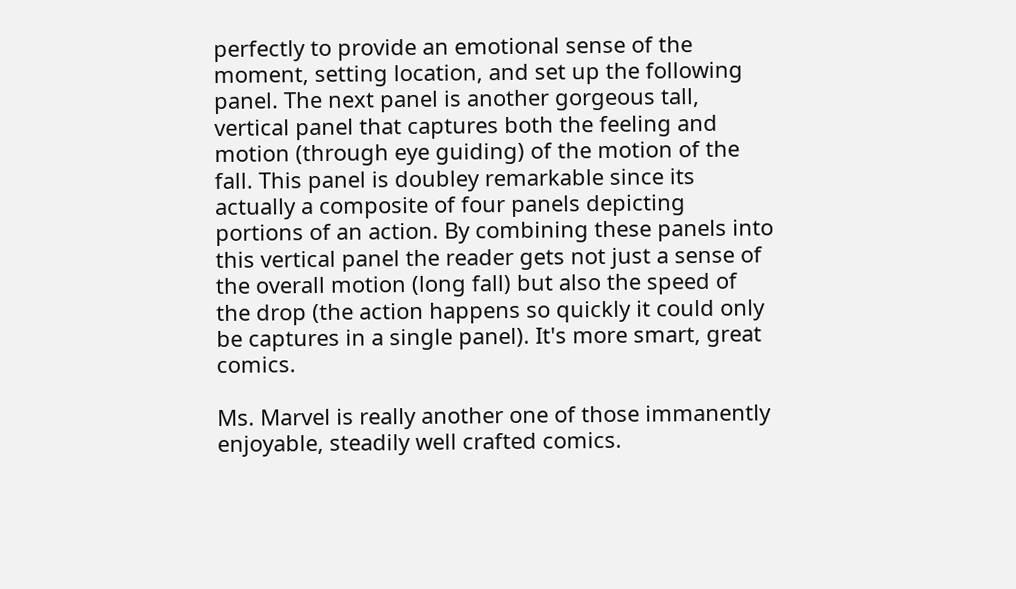perfectly to provide an emotional sense of the moment, setting location, and set up the following panel. The next panel is another gorgeous tall, vertical panel that captures both the feeling and motion (through eye guiding) of the motion of the fall. This panel is doubley remarkable since its actually a composite of four panels depicting portions of an action. By combining these panels into this vertical panel the reader gets not just a sense of the overall motion (long fall) but also the speed of the drop (the action happens so quickly it could only be captures in a single panel). It's more smart, great comics.

Ms. Marvel is really another one of those immanently enjoyable, steadily well crafted comics.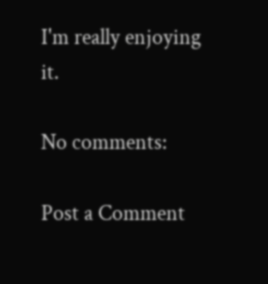I'm really enjoying it.

No comments:

Post a Comment